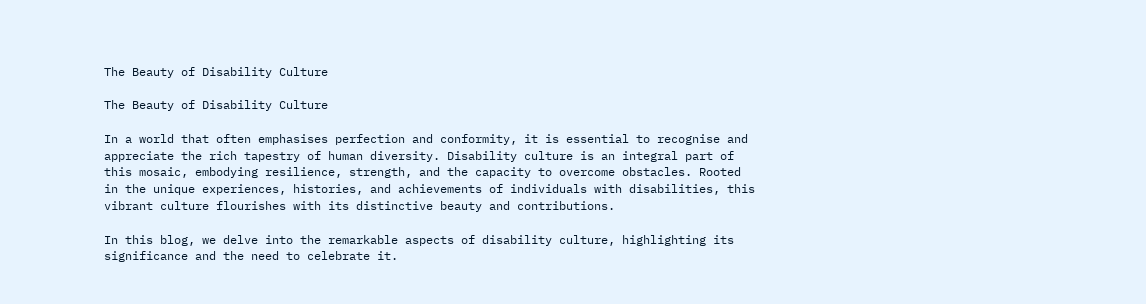The Beauty of Disability Culture

The Beauty of Disability Culture

In a world that often emphasises perfection and conformity, it is essential to recognise and appreciate the rich tapestry of human diversity. Disability culture is an integral part of this mosaic, embodying resilience, strength, and the capacity to overcome obstacles. Rooted in the unique experiences, histories, and achievements of individuals with disabilities, this vibrant culture flourishes with its distinctive beauty and contributions.

In this blog, we delve into the remarkable aspects of disability culture, highlighting its significance and the need to celebrate it.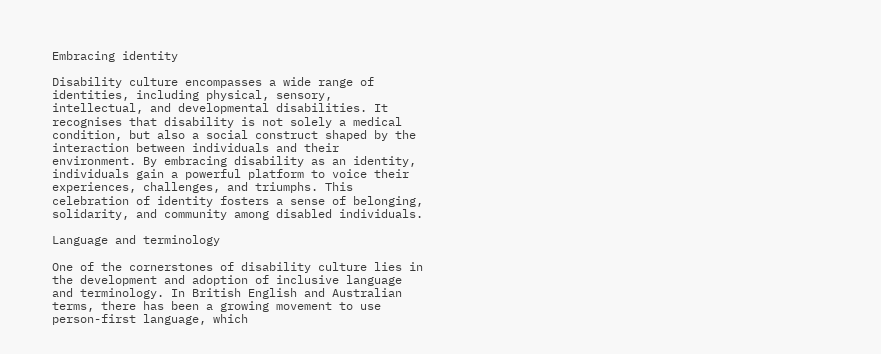Embracing identity

Disability culture encompasses a wide range of identities, including physical, sensory, intellectual, and developmental disabilities. It recognises that disability is not solely a medical condition, but also a social construct shaped by the interaction between individuals and their environment. By embracing disability as an identity, individuals gain a powerful platform to voice their experiences, challenges, and triumphs. This celebration of identity fosters a sense of belonging, solidarity, and community among disabled individuals.

Language and terminology

One of the cornerstones of disability culture lies in the development and adoption of inclusive language and terminology. In British English and Australian terms, there has been a growing movement to use person-first language, which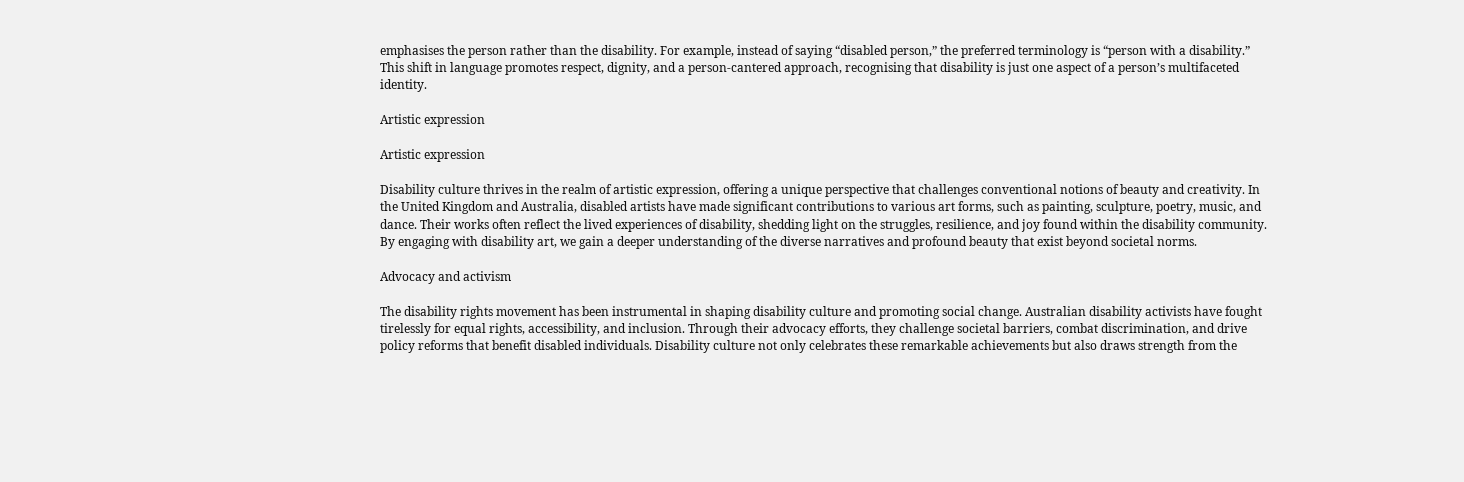emphasises the person rather than the disability. For example, instead of saying “disabled person,” the preferred terminology is “person with a disability.” This shift in language promotes respect, dignity, and a person-cantered approach, recognising that disability is just one aspect of a person’s multifaceted identity.

Artistic expression

Artistic expression

Disability culture thrives in the realm of artistic expression, offering a unique perspective that challenges conventional notions of beauty and creativity. In the United Kingdom and Australia, disabled artists have made significant contributions to various art forms, such as painting, sculpture, poetry, music, and dance. Their works often reflect the lived experiences of disability, shedding light on the struggles, resilience, and joy found within the disability community. By engaging with disability art, we gain a deeper understanding of the diverse narratives and profound beauty that exist beyond societal norms.

Advocacy and activism

The disability rights movement has been instrumental in shaping disability culture and promoting social change. Australian disability activists have fought tirelessly for equal rights, accessibility, and inclusion. Through their advocacy efforts, they challenge societal barriers, combat discrimination, and drive policy reforms that benefit disabled individuals. Disability culture not only celebrates these remarkable achievements but also draws strength from the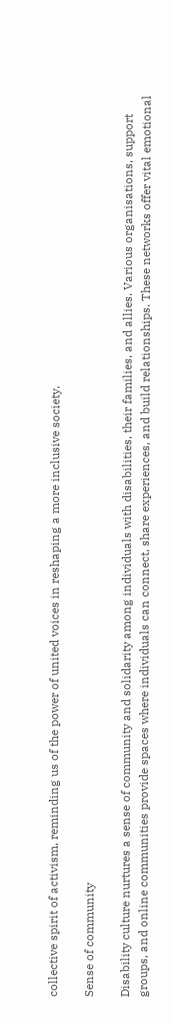collective spirit of activism, reminding us of the power of united voices in reshaping a more inclusive society.

Sense of community

Disability culture nurtures a sense of community and solidarity among individuals with disabilities, their families, and allies. Various organisations, support groups, and online communities provide spaces where individuals can connect, share experiences, and build relationships. These networks offer vital emotional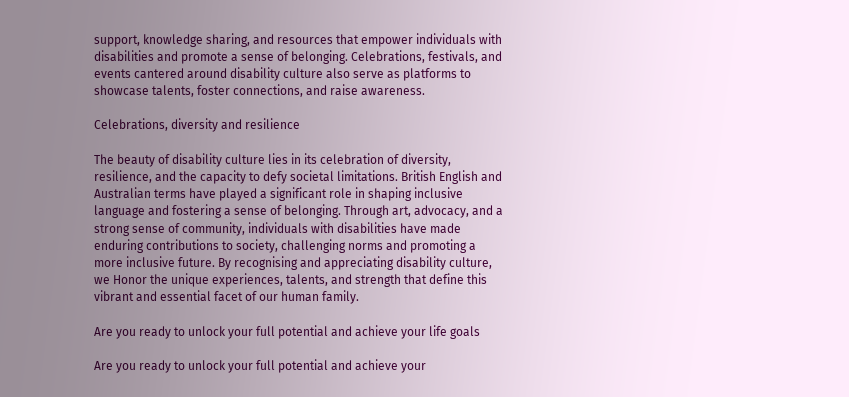support, knowledge sharing, and resources that empower individuals with disabilities and promote a sense of belonging. Celebrations, festivals, and events cantered around disability culture also serve as platforms to showcase talents, foster connections, and raise awareness.

Celebrations, diversity and resilience

The beauty of disability culture lies in its celebration of diversity, resilience, and the capacity to defy societal limitations. British English and Australian terms have played a significant role in shaping inclusive language and fostering a sense of belonging. Through art, advocacy, and a strong sense of community, individuals with disabilities have made enduring contributions to society, challenging norms and promoting a more inclusive future. By recognising and appreciating disability culture, we Honor the unique experiences, talents, and strength that define this vibrant and essential facet of our human family.

Are you ready to unlock your full potential and achieve your life goals

Are you ready to unlock your full potential and achieve your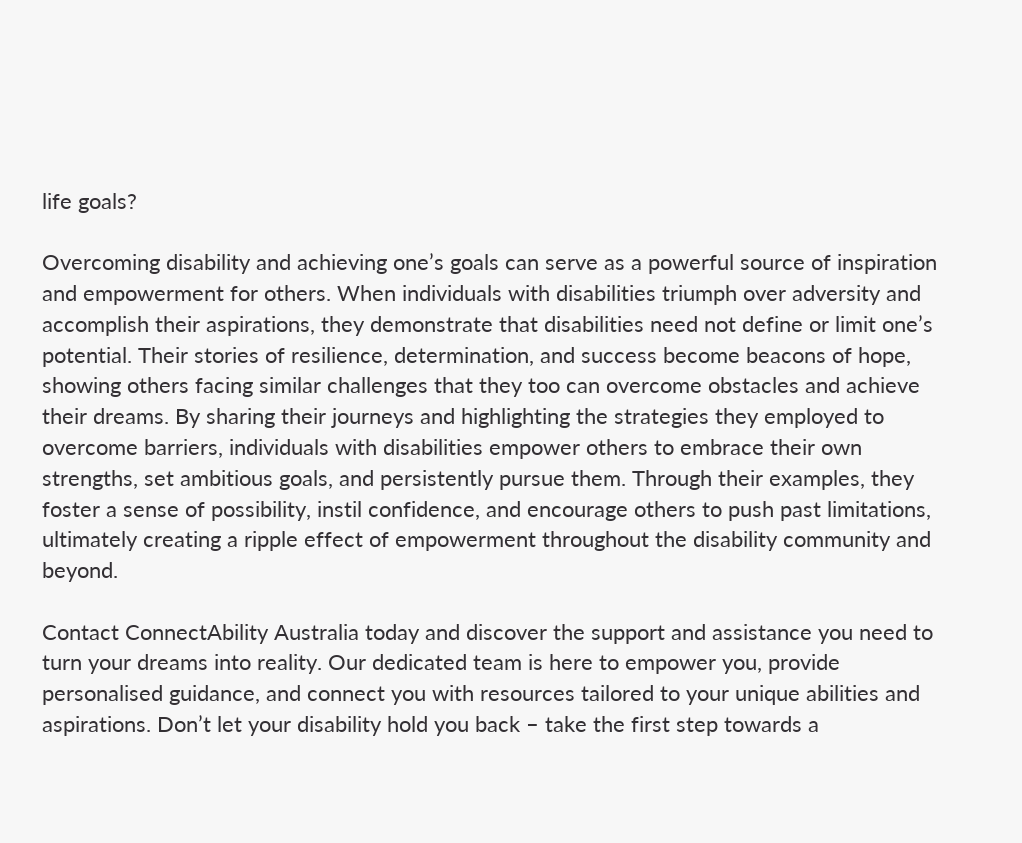life goals?

Overcoming disability and achieving one’s goals can serve as a powerful source of inspiration and empowerment for others. When individuals with disabilities triumph over adversity and accomplish their aspirations, they demonstrate that disabilities need not define or limit one’s potential. Their stories of resilience, determination, and success become beacons of hope, showing others facing similar challenges that they too can overcome obstacles and achieve their dreams. By sharing their journeys and highlighting the strategies they employed to overcome barriers, individuals with disabilities empower others to embrace their own strengths, set ambitious goals, and persistently pursue them. Through their examples, they foster a sense of possibility, instil confidence, and encourage others to push past limitations, ultimately creating a ripple effect of empowerment throughout the disability community and beyond.

Contact ConnectAbility Australia today and discover the support and assistance you need to turn your dreams into reality. Our dedicated team is here to empower you, provide personalised guidance, and connect you with resources tailored to your unique abilities and aspirations. Don’t let your disability hold you back – take the first step towards a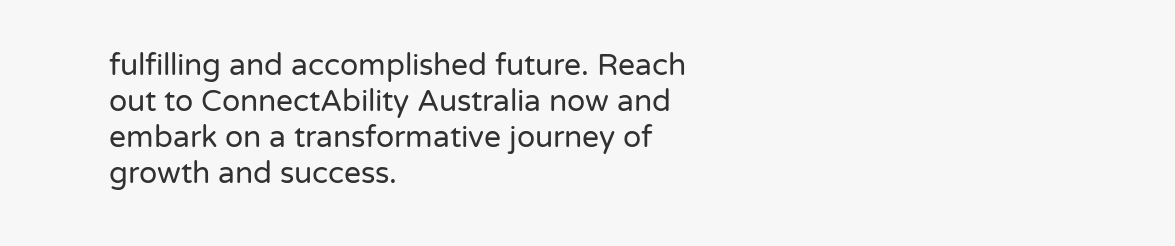fulfilling and accomplished future. Reach out to ConnectAbility Australia now and embark on a transformative journey of growth and success.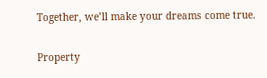Together, we’ll make your dreams come true.

Property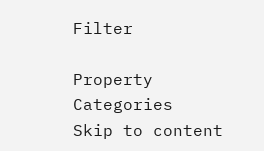Filter

Property Categories
Skip to content